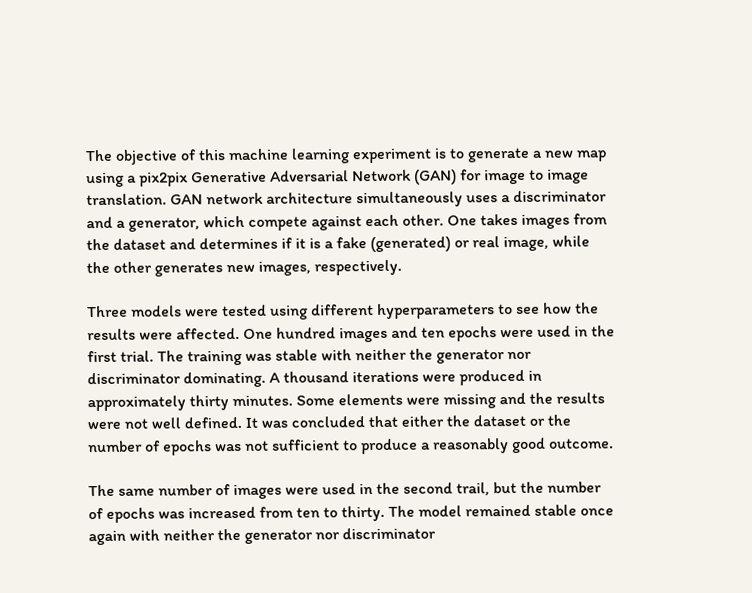The objective of this machine learning experiment is to generate a new map using a pix2pix Generative Adversarial Network (GAN) for image to image translation. GAN network architecture simultaneously uses a discriminator and a generator, which compete against each other. One takes images from the dataset and determines if it is a fake (generated) or real image, while the other generates new images, respectively.

Three models were tested using different hyperparameters to see how the results were affected. One hundred images and ten epochs were used in the first trial. The training was stable with neither the generator nor discriminator dominating. A thousand iterations were produced in approximately thirty minutes. Some elements were missing and the results were not well defined. It was concluded that either the dataset or the number of epochs was not sufficient to produce a reasonably good outcome.

The same number of images were used in the second trail, but the number of epochs was increased from ten to thirty. The model remained stable once again with neither the generator nor discriminator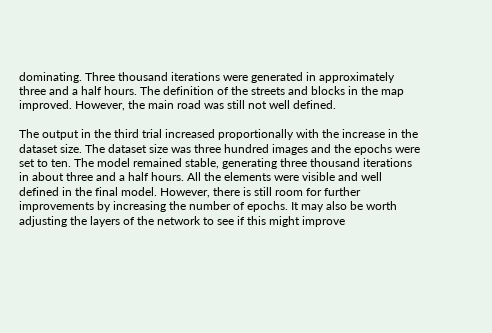dominating. Three thousand iterations were generated in approximately three and a half hours. The definition of the streets and blocks in the map improved. However, the main road was still not well defined.

The output in the third trial increased proportionally with the increase in the dataset size. The dataset size was three hundred images and the epochs were set to ten. The model remained stable, generating three thousand iterations in about three and a half hours. All the elements were visible and well defined in the final model. However, there is still room for further improvements by increasing the number of epochs. It may also be worth adjusting the layers of the network to see if this might improve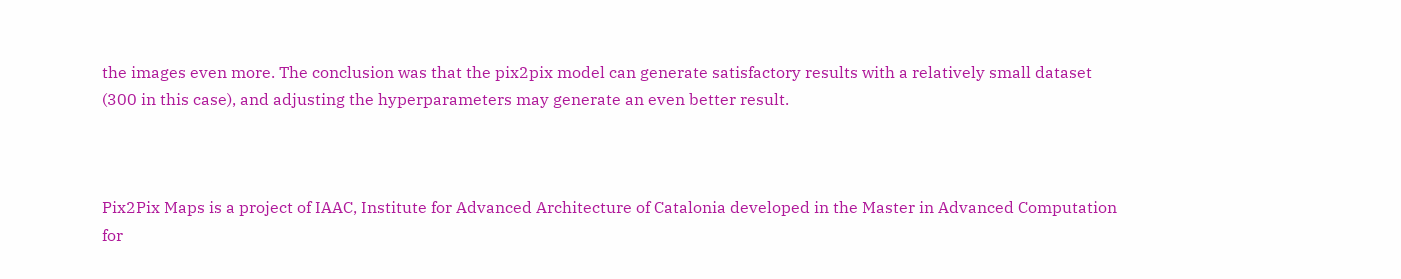the images even more. The conclusion was that the pix2pix model can generate satisfactory results with a relatively small dataset (300 in this case), and adjusting the hyperparameters may generate an even better result.



Pix2Pix Maps is a project of IAAC, Institute for Advanced Architecture of Catalonia developed in the Master in Advanced Computation for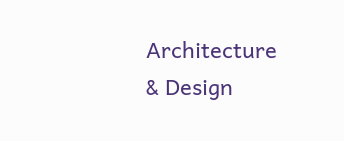Architecture & Design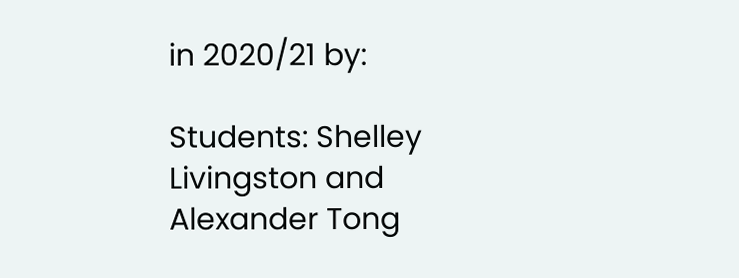in 2020/21 by:

Students: Shelley Livingston and Alexander Tong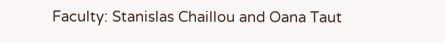Faculty: Stanislas Chaillou and Oana Taut